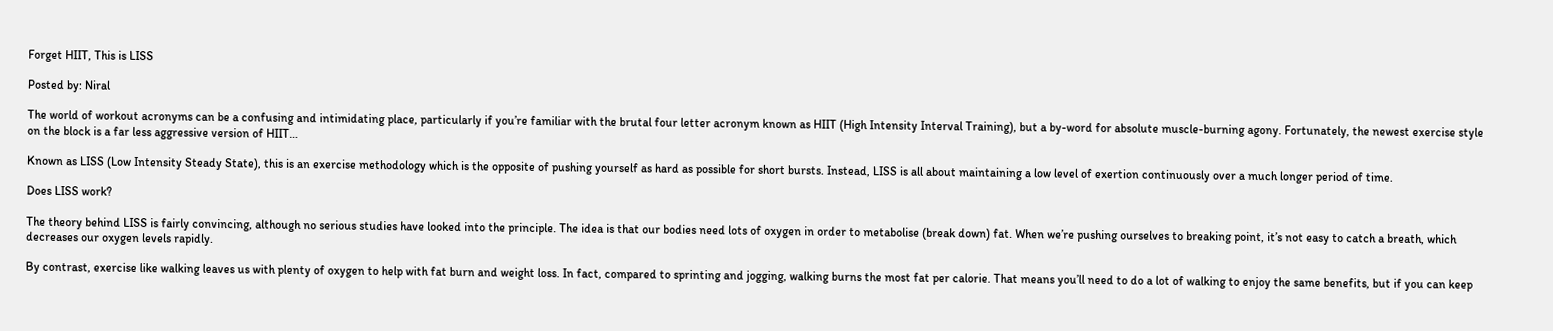Forget HIIT, This is LISS

Posted by: Niral

The world of workout acronyms can be a confusing and intimidating place, particularly if you’re familiar with the brutal four letter acronym known as HIIT (High Intensity Interval Training), but a by-word for absolute muscle-burning agony. Fortunately, the newest exercise style on the block is a far less aggressive version of HIIT…

Known as LISS (Low Intensity Steady State), this is an exercise methodology which is the opposite of pushing yourself as hard as possible for short bursts. Instead, LISS is all about maintaining a low level of exertion continuously over a much longer period of time.

Does LISS work?

The theory behind LISS is fairly convincing, although no serious studies have looked into the principle. The idea is that our bodies need lots of oxygen in order to metabolise (break down) fat. When we’re pushing ourselves to breaking point, it’s not easy to catch a breath, which decreases our oxygen levels rapidly.

By contrast, exercise like walking leaves us with plenty of oxygen to help with fat burn and weight loss. In fact, compared to sprinting and jogging, walking burns the most fat per calorie. That means you’ll need to do a lot of walking to enjoy the same benefits, but if you can keep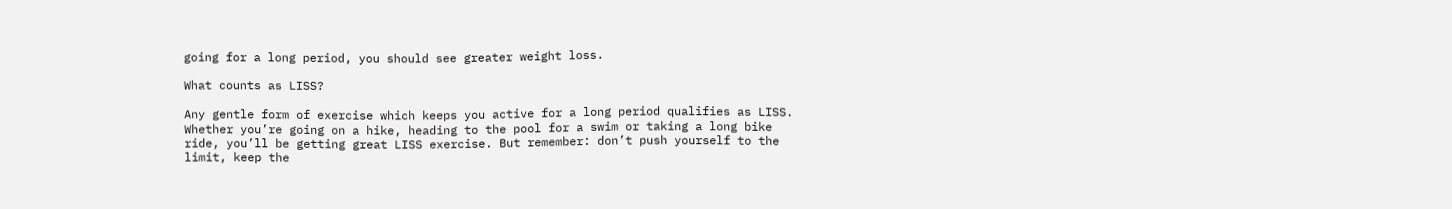going for a long period, you should see greater weight loss.

What counts as LISS?

Any gentle form of exercise which keeps you active for a long period qualifies as LISS. Whether you’re going on a hike, heading to the pool for a swim or taking a long bike ride, you’ll be getting great LISS exercise. But remember: don’t push yourself to the limit, keep the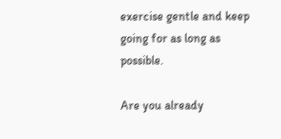exercise gentle and keep going for as long as possible.

Are you already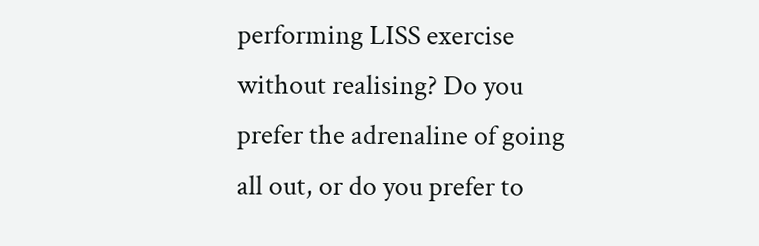performing LISS exercise without realising? Do you prefer the adrenaline of going all out, or do you prefer to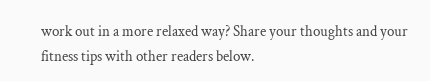work out in a more relaxed way? Share your thoughts and your fitness tips with other readers below.